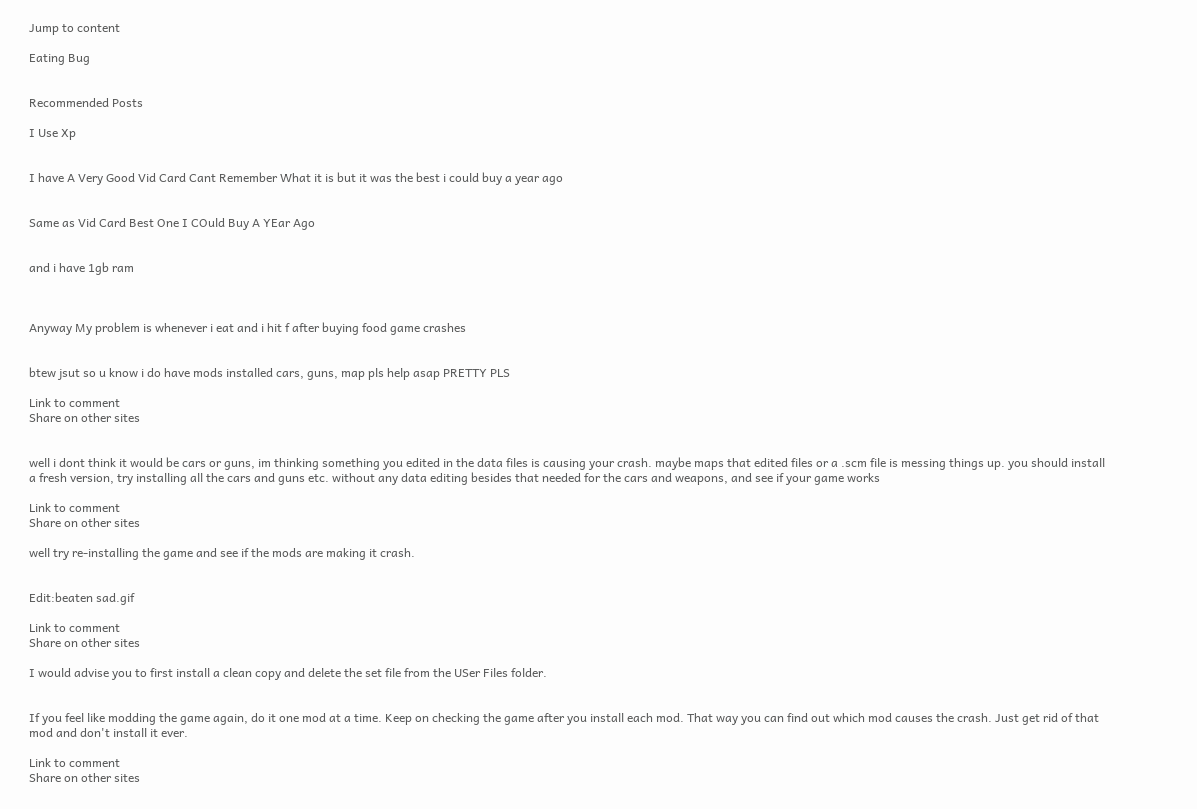Jump to content

Eating Bug


Recommended Posts

I Use Xp


I have A Very Good Vid Card Cant Remember What it is but it was the best i could buy a year ago


Same as Vid Card Best One I COuld Buy A YEar Ago


and i have 1gb ram



Anyway My problem is whenever i eat and i hit f after buying food game crashes


btew jsut so u know i do have mods installed cars, guns, map pls help asap PRETTY PLS

Link to comment
Share on other sites


well i dont think it would be cars or guns, im thinking something you edited in the data files is causing your crash. maybe maps that edited files or a .scm file is messing things up. you should install a fresh version, try installing all the cars and guns etc. without any data editing besides that needed for the cars and weapons, and see if your game works

Link to comment
Share on other sites

well try re-installing the game and see if the mods are making it crash.


Edit:beaten sad.gif

Link to comment
Share on other sites

I would advise you to first install a clean copy and delete the set file from the USer Files folder.


If you feel like modding the game again, do it one mod at a time. Keep on checking the game after you install each mod. That way you can find out which mod causes the crash. Just get rid of that mod and don't install it ever.

Link to comment
Share on other sites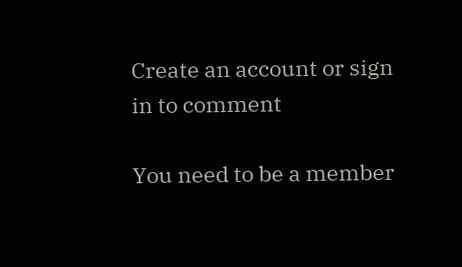Create an account or sign in to comment

You need to be a member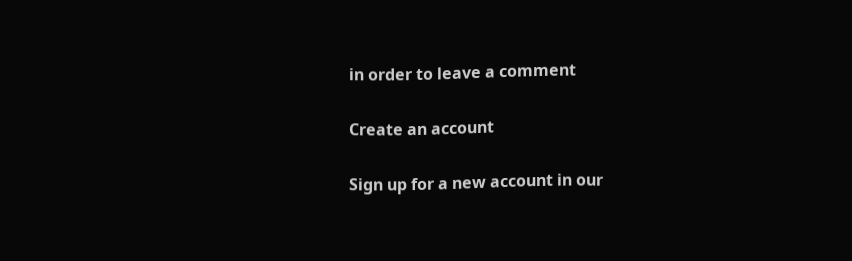in order to leave a comment

Create an account

Sign up for a new account in our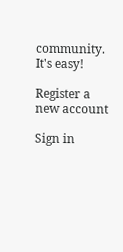community. It's easy!

Register a new account

Sign in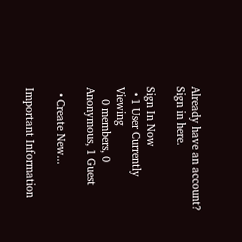Already have an account? Sign in here.

Sign In Now
  • 1 User Currently Viewing
    0 members, 0 Anonymous, 1 Guest

  • Create New...

Important Information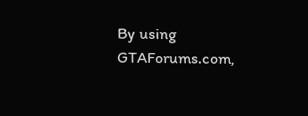By using GTAForums.com,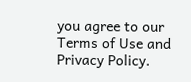you agree to our Terms of Use and Privacy Policy.